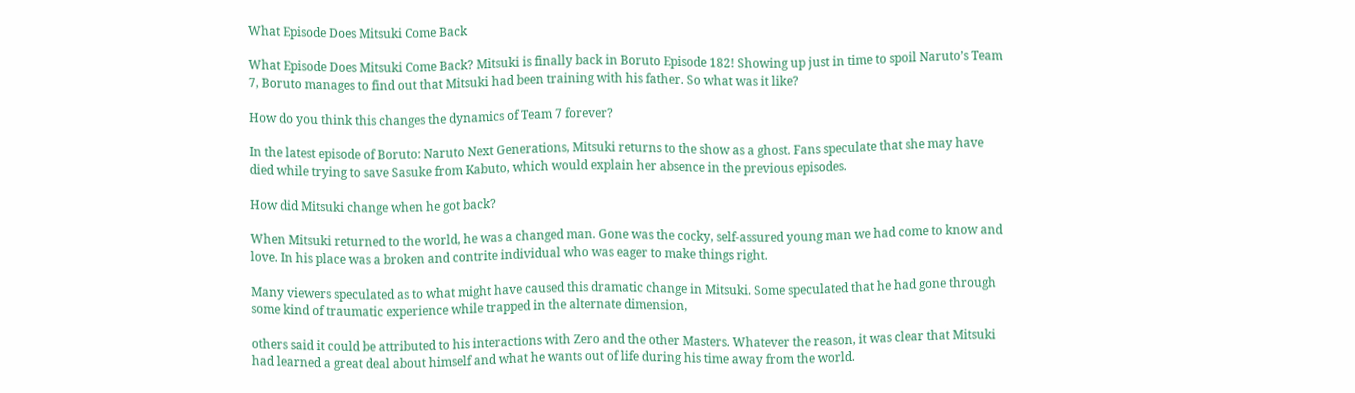What Episode Does Mitsuki Come Back

What Episode Does Mitsuki Come Back? Mitsuki is finally back in Boruto Episode 182! Showing up just in time to spoil Naruto’s Team 7, Boruto manages to find out that Mitsuki had been training with his father. So what was it like?

How do you think this changes the dynamics of Team 7 forever?

In the latest episode of Boruto: Naruto Next Generations, Mitsuki returns to the show as a ghost. Fans speculate that she may have died while trying to save Sasuke from Kabuto, which would explain her absence in the previous episodes.

How did Mitsuki change when he got back?

When Mitsuki returned to the world, he was a changed man. Gone was the cocky, self-assured young man we had come to know and love. In his place was a broken and contrite individual who was eager to make things right.

Many viewers speculated as to what might have caused this dramatic change in Mitsuki. Some speculated that he had gone through some kind of traumatic experience while trapped in the alternate dimension,

others said it could be attributed to his interactions with Zero and the other Masters. Whatever the reason, it was clear that Mitsuki had learned a great deal about himself and what he wants out of life during his time away from the world.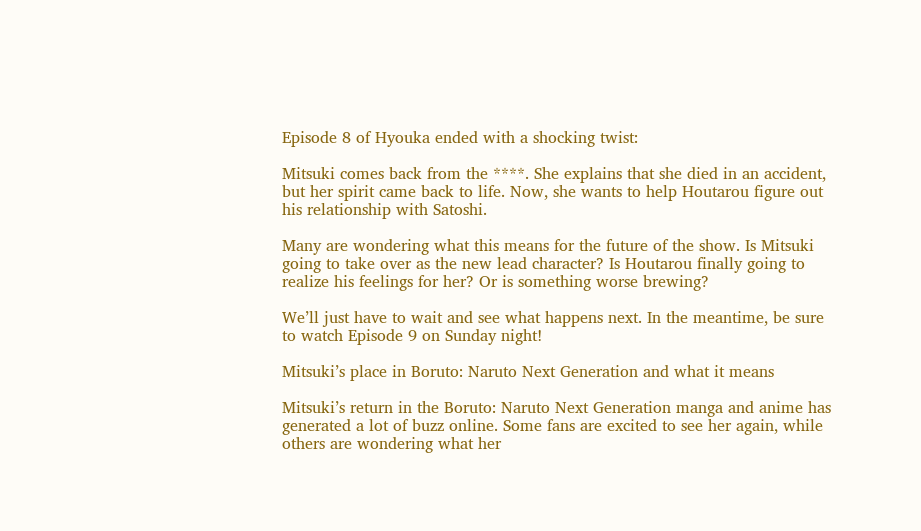Episode 8 of Hyouka ended with a shocking twist:

Mitsuki comes back from the ****. She explains that she died in an accident, but her spirit came back to life. Now, she wants to help Houtarou figure out his relationship with Satoshi.

Many are wondering what this means for the future of the show. Is Mitsuki going to take over as the new lead character? Is Houtarou finally going to realize his feelings for her? Or is something worse brewing?

We’ll just have to wait and see what happens next. In the meantime, be sure to watch Episode 9 on Sunday night!

Mitsuki’s place in Boruto: Naruto Next Generation and what it means

Mitsuki’s return in the Boruto: Naruto Next Generation manga and anime has generated a lot of buzz online. Some fans are excited to see her again, while others are wondering what her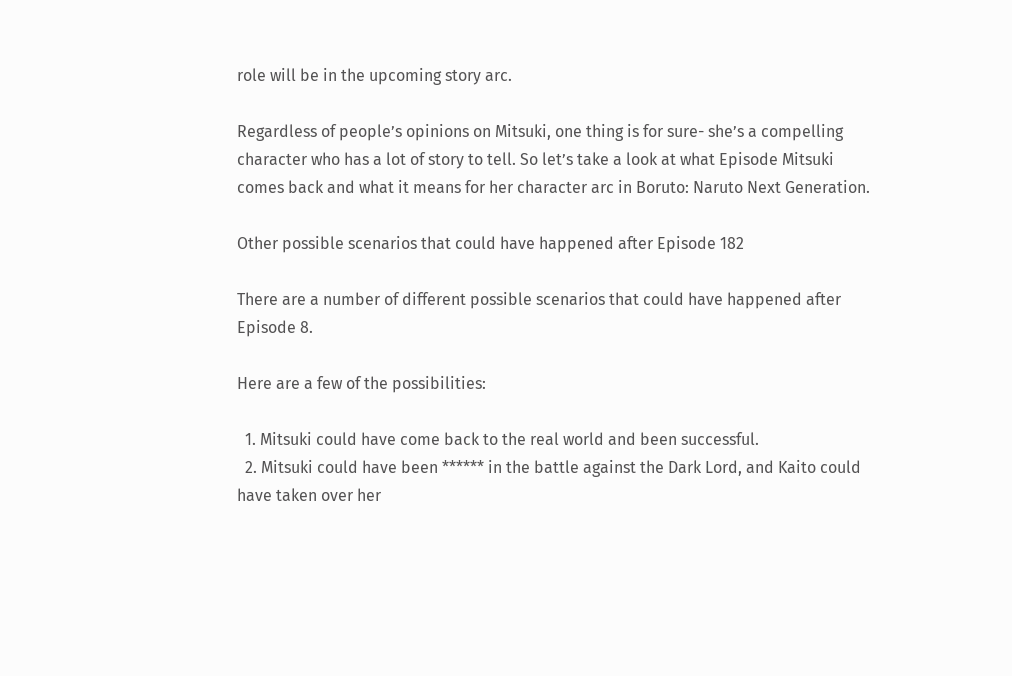role will be in the upcoming story arc.

Regardless of people’s opinions on Mitsuki, one thing is for sure- she’s a compelling character who has a lot of story to tell. So let’s take a look at what Episode Mitsuki comes back and what it means for her character arc in Boruto: Naruto Next Generation.

Other possible scenarios that could have happened after Episode 182

There are a number of different possible scenarios that could have happened after Episode 8.

Here are a few of the possibilities:

  1. Mitsuki could have come back to the real world and been successful.
  2. Mitsuki could have been ****** in the battle against the Dark Lord, and Kaito could have taken over her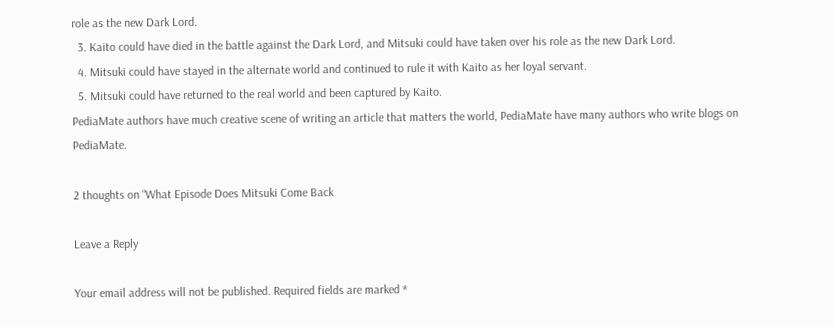role as the new Dark Lord.
  3. Kaito could have died in the battle against the Dark Lord, and Mitsuki could have taken over his role as the new Dark Lord.
  4. Mitsuki could have stayed in the alternate world and continued to rule it with Kaito as her loyal servant.
  5. Mitsuki could have returned to the real world and been captured by Kaito.
PediaMate authors have much creative scene of writing an article that matters the world, PediaMate have many authors who write blogs on PediaMate.

2 thoughts on “What Episode Does Mitsuki Come Back

Leave a Reply

Your email address will not be published. Required fields are marked *